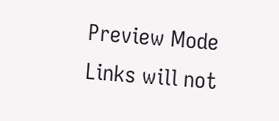Preview Mode Links will not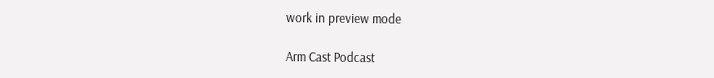work in preview mode

Arm Cast Podcast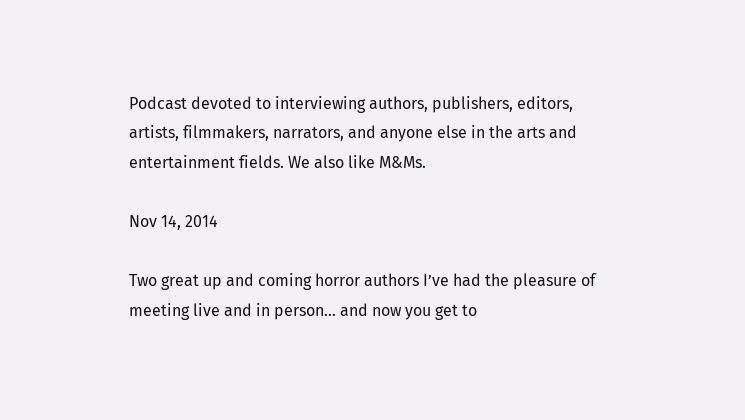Podcast devoted to interviewing authors, publishers, editors, artists, filmmakers, narrators, and anyone else in the arts and entertainment fields. We also like M&Ms.

Nov 14, 2014

Two great up and coming horror authors I’ve had the pleasure of meeting live and in person… and now you get to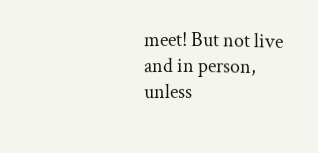meet! But not live and in person, unless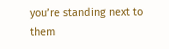you’re standing next to them